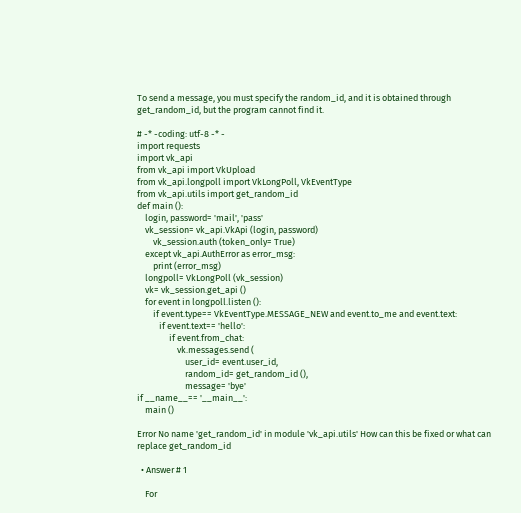To send a message, you must specify the random_id, and it is obtained through get_random_id, but the program cannot find it.

# -* -coding: utf-8 -* -
import requests
import vk_api
from vk_api import VkUpload
from vk_api.longpoll import VkLongPoll, VkEventType
from vk_api.utils import get_random_id
def main ():
    login, password= 'mail', 'pass'
    vk_session= vk_api.VkApi (login, password)
        vk_session.auth (token_only= True)
    except vk_api.AuthError as error_msg:
        print (error_msg)
    longpoll= VkLongPoll (vk_session)
    vk= vk_session.get_api ()
    for event in longpoll.listen ():
        if event.type== VkEventType.MESSAGE_NEW and event.to_me and event.text:
           if event.text== 'hello':
                if event.from_chat:
                    vk.messages.send (
                        user_id= event.user_id,
                        random_id= get_random_id (),
                        message= 'bye'
if __name__== '__main__':
    main ()

Error No name 'get_random_id' in module 'vk_api.utils' How can this be fixed or what can replace get_random_id

  • Answer # 1

    For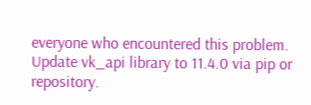everyone who encountered this problem. Update vk_api library to 11.4.0 via pip or repository.